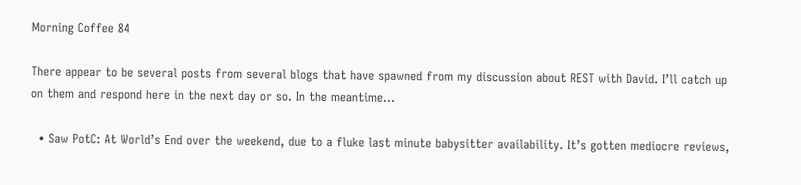Morning Coffee 84

There appear to be several posts from several blogs that have spawned from my discussion about REST with David. I’ll catch up on them and respond here in the next day or so. In the meantime…

  • Saw PotC: At World’s End over the weekend, due to a fluke last minute babysitter availability. It’s gotten mediocre reviews,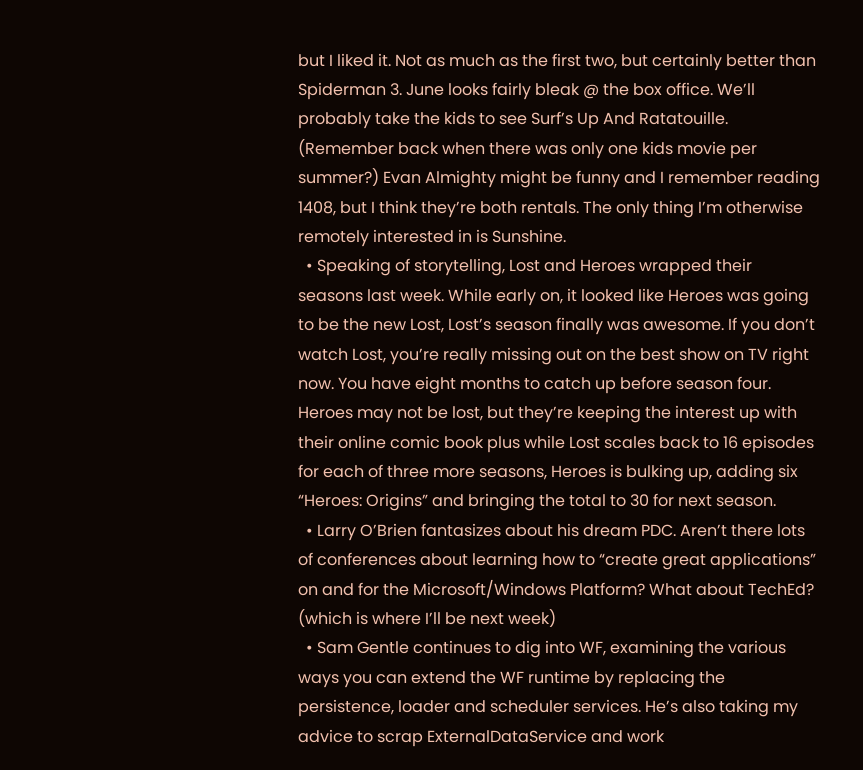but I liked it. Not as much as the first two, but certainly better than Spiderman 3. June looks fairly bleak @ the box office. We’ll probably take the kids to see Surf’s Up And Ratatouille. (Remember back when there was only one kids movie per summer?) Evan Almighty might be funny and I remember reading 1408, but I think they’re both rentals. The only thing I’m otherwise remotely interested in is Sunshine.
  • Speaking of storytelling, Lost and Heroes wrapped their seasons last week. While early on, it looked like Heroes was going to be the new Lost, Lost’s season finally was awesome. If you don’t watch Lost, you’re really missing out on the best show on TV right now. You have eight months to catch up before season four. Heroes may not be lost, but they’re keeping the interest up with their online comic book plus while Lost scales back to 16 episodes for each of three more seasons, Heroes is bulking up, adding six “Heroes: Origins” and bringing the total to 30 for next season.
  • Larry O’Brien fantasizes about his dream PDC. Aren’t there lots of conferences about learning how to “create great applications” on and for the Microsoft/Windows Platform? What about TechEd? (which is where I’ll be next week)
  • Sam Gentle continues to dig into WF, examining the various ways you can extend the WF runtime by replacing the persistence, loader and scheduler services. He’s also taking my advice to scrap ExternalDataService and work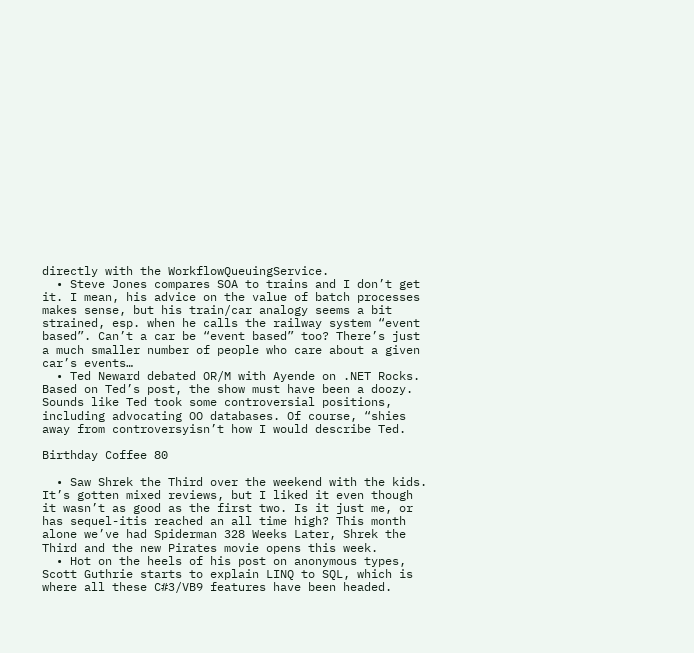directly with the WorkflowQueuingService.
  • Steve Jones compares SOA to trains and I don’t get it. I mean, his advice on the value of batch processes makes sense, but his train/car analogy seems a bit strained, esp. when he calls the railway system “event based”. Can’t a car be “event based” too? There’s just a much smaller number of people who care about a given car’s events…
  • Ted Neward debated OR/M with Ayende on .NET Rocks. Based on Ted’s post, the show must have been a doozy. Sounds like Ted took some controversial positions, including advocating OO databases. Of course, “shies away from controversyisn’t how I would describe Ted.

Birthday Coffee 80

  • Saw Shrek the Third over the weekend with the kids. It’s gotten mixed reviews, but I liked it even though it wasn’t as good as the first two. Is it just me, or has sequel-itis reached an all time high? This month alone we’ve had Spiderman 328 Weeks Later, Shrek the Third and the new Pirates movie opens this week.
  • Hot on the heels of his post on anonymous types, Scott Guthrie starts to explain LINQ to SQL, which is where all these C#3/VB9 features have been headed.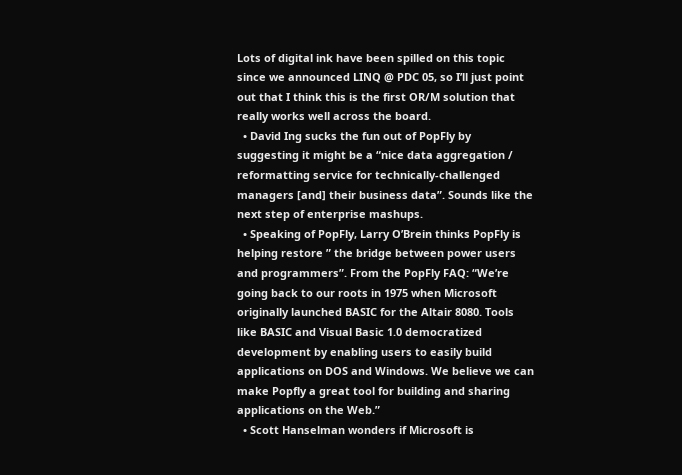Lots of digital ink have been spilled on this topic since we announced LINQ @ PDC 05, so I’ll just point out that I think this is the first OR/M solution that really works well across the board.
  • David Ing sucks the fun out of PopFly by suggesting it might be a “nice data aggregation / reformatting service for technically-challenged managers [and] their business data”. Sounds like the next step of enterprise mashups.
  • Speaking of PopFly, Larry O’Brein thinks PopFly is helping restore ” the bridge between power users and programmers”. From the PopFly FAQ: “We’re going back to our roots in 1975 when Microsoft originally launched BASIC for the Altair 8080. Tools like BASIC and Visual Basic 1.0 democratized development by enabling users to easily build applications on DOS and Windows. We believe we can make Popfly a great tool for building and sharing applications on the Web.”
  • Scott Hanselman wonders if Microsoft is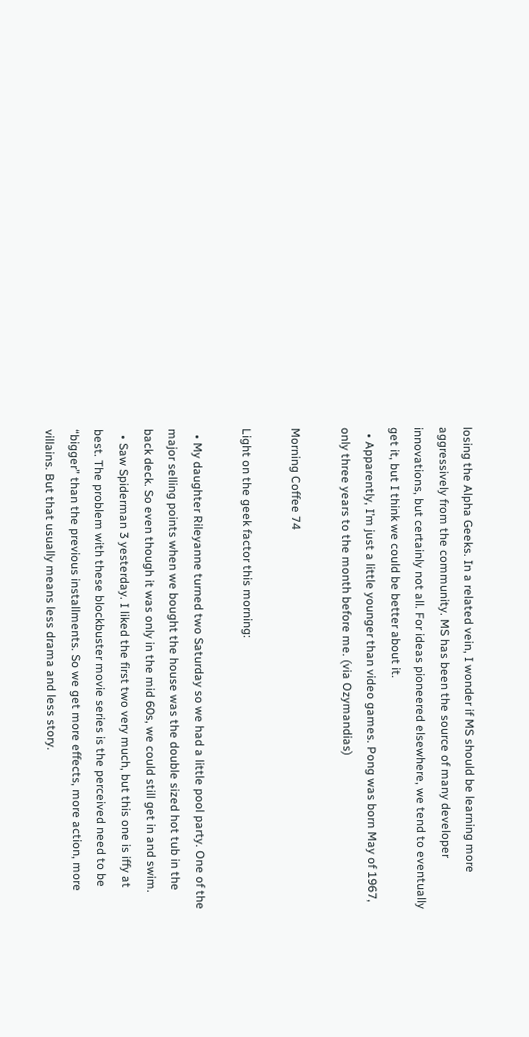losing the Alpha Geeks. In a related vein, I wonder if MS should be learning more aggressively from the community. MS has been the source of many developer innovations, but certainly not all. For ideas pioneered elsewhere, we tend to eventually get it, but I think we could be better about it.
  • Apparently, I’m just a little younger than video games. Pong was born May of 1967, only three years to the month before me. (via Ozymandias)

Morning Coffee 74

Light on the geek factor this morning:

  • My daughter Rileyanne turned two Saturday so we had a little pool party. One of the major selling points when we bought the house was the double sized hot tub in the back deck. So even though it was only in the mid 60s, we could still get in and swim.
  • Saw Spiderman 3 yesterday. I liked the first two very much, but this one is iffy at best. The problem with these blockbuster movie series is the perceived need to be “bigger” than the previous installments. So we get more effects, more action, more villains. But that usually means less drama and less story.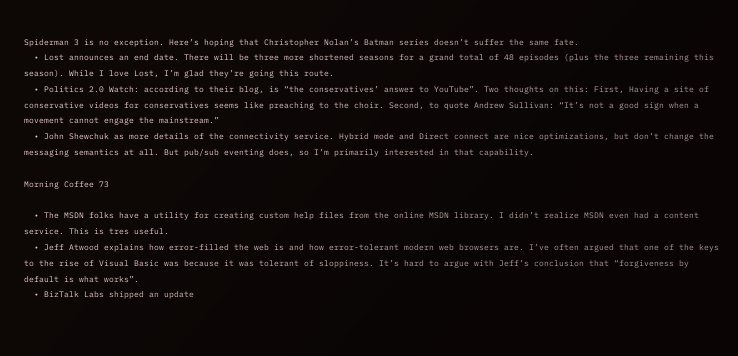Spiderman 3 is no exception. Here’s hoping that Christopher Nolan’s Batman series doesn’t suffer the same fate.
  • Lost announces an end date. There will be three more shortened seasons for a grand total of 48 episodes (plus the three remaining this season). While I love Lost, I’m glad they’re going this route.
  • Politics 2.0 Watch: according to their blog, is “the conservatives’ answer to YouTube”. Two thoughts on this: First, Having a site of conservative videos for conservatives seems like preaching to the choir. Second, to quote Andrew Sullivan: “It’s not a good sign when a movement cannot engage the mainstream.”
  • John Shewchuk as more details of the connectivity service. Hybrid mode and Direct connect are nice optimizations, but don’t change the messaging semantics at all. But pub/sub eventing does, so I’m primarily interested in that capability.

Morning Coffee 73

  • The MSDN folks have a utility for creating custom help files from the online MSDN library. I didn’t realize MSDN even had a content service. This is tres useful.
  • Jeff Atwood explains how error-filled the web is and how error-tolerant modern web browsers are. I’ve often argued that one of the keys to the rise of Visual Basic was because it was tolerant of sloppiness. It’s hard to argue with Jeff’s conclusion that “forgiveness by default is what works”.
  • BizTalk Labs shipped an update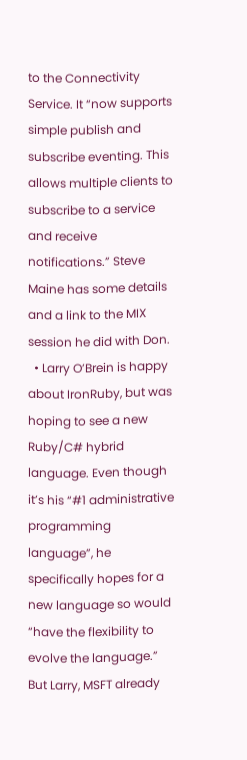to the Connectivity Service. It “now supports simple publish and subscribe eventing. This allows multiple clients to subscribe to a service and receive notifications.” Steve Maine has some details and a link to the MIX session he did with Don.
  • Larry O’Brein is happy about IronRuby, but was hoping to see a new Ruby/C# hybrid language. Even though it’s his “#1 administrative programming language”, he specifically hopes for a new language so would “have the flexibility to evolve the language.” But Larry, MSFT already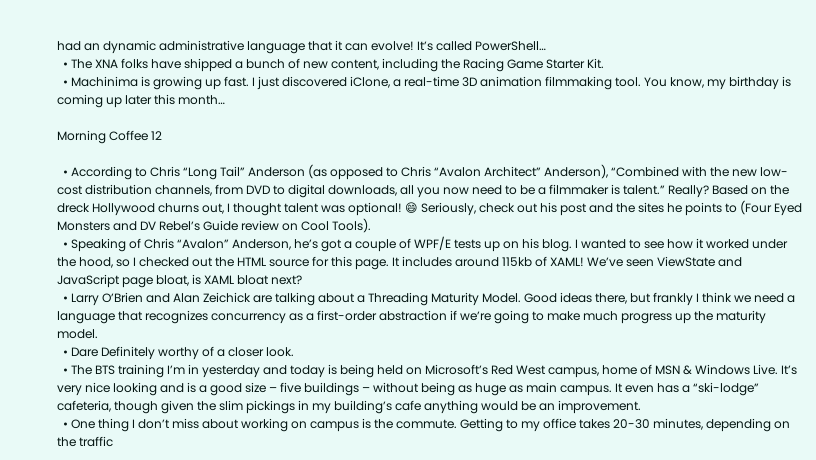had an dynamic administrative language that it can evolve! It’s called PowerShell…
  • The XNA folks have shipped a bunch of new content, including the Racing Game Starter Kit.
  • Machinima is growing up fast. I just discovered iClone, a real-time 3D animation filmmaking tool. You know, my birthday is coming up later this month…

Morning Coffee 12

  • According to Chris “Long Tail” Anderson (as opposed to Chris “Avalon Architect” Anderson), “Combined with the new low-cost distribution channels, from DVD to digital downloads, all you now need to be a filmmaker is talent.” Really? Based on the dreck Hollywood churns out, I thought talent was optional! 😄 Seriously, check out his post and the sites he points to (Four Eyed Monsters and DV Rebel’s Guide review on Cool Tools).
  • Speaking of Chris “Avalon” Anderson, he’s got a couple of WPF/E tests up on his blog. I wanted to see how it worked under the hood, so I checked out the HTML source for this page. It includes around 115kb of XAML! We’ve seen ViewState and JavaScript page bloat, is XAML bloat next?
  • Larry O’Brien and Alan Zeichick are talking about a Threading Maturity Model. Good ideas there, but frankly I think we need a language that recognizes concurrency as a first-order abstraction if we’re going to make much progress up the maturity model.
  • Dare Definitely worthy of a closer look.
  • The BTS training I’m in yesterday and today is being held on Microsoft’s Red West campus, home of MSN & Windows Live. It’s very nice looking and is a good size – five buildings – without being as huge as main campus. It even has a “ski-lodge” cafeteria, though given the slim pickings in my building’s cafe anything would be an improvement.
  • One thing I don’t miss about working on campus is the commute. Getting to my office takes 20-30 minutes, depending on the traffic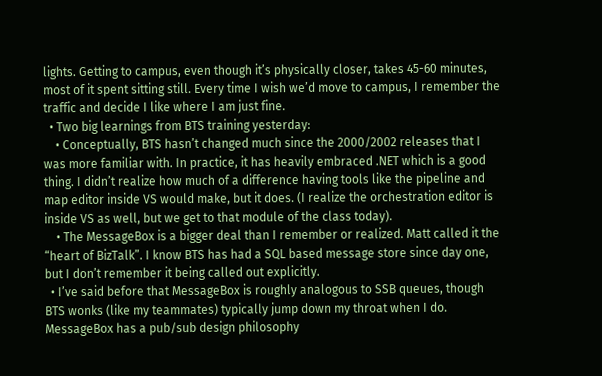lights. Getting to campus, even though it’s physically closer, takes 45-60 minutes, most of it spent sitting still. Every time I wish we’d move to campus, I remember the traffic and decide I like where I am just fine.
  • Two big learnings from BTS training yesterday:
    • Conceptually, BTS hasn’t changed much since the 2000/2002 releases that I was more familiar with. In practice, it has heavily embraced .NET which is a good thing. I didn’t realize how much of a difference having tools like the pipeline and map editor inside VS would make, but it does. (I realize the orchestration editor is inside VS as well, but we get to that module of the class today).
    • The MessageBox is a bigger deal than I remember or realized. Matt called it the “heart of BizTalk”. I know BTS has had a SQL based message store since day one, but I don’t remember it being called out explicitly.
  • I’ve said before that MessageBox is roughly analogous to SSB queues, though BTS wonks (like my teammates) typically jump down my throat when I do. MessageBox has a pub/sub design philosophy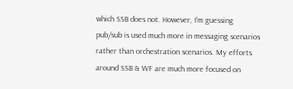which SSB does not. However, I’m guessing pub/sub is used much more in messaging scenarios rather than orchestration scenarios. My efforts around SSB & WF are much more focused on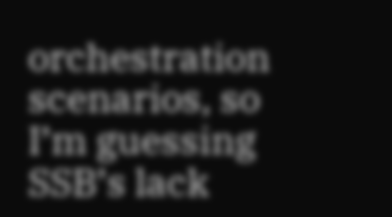orchestration scenarios, so I’m guessing SSB’s lack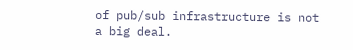of pub/sub infrastructure is not a big deal.